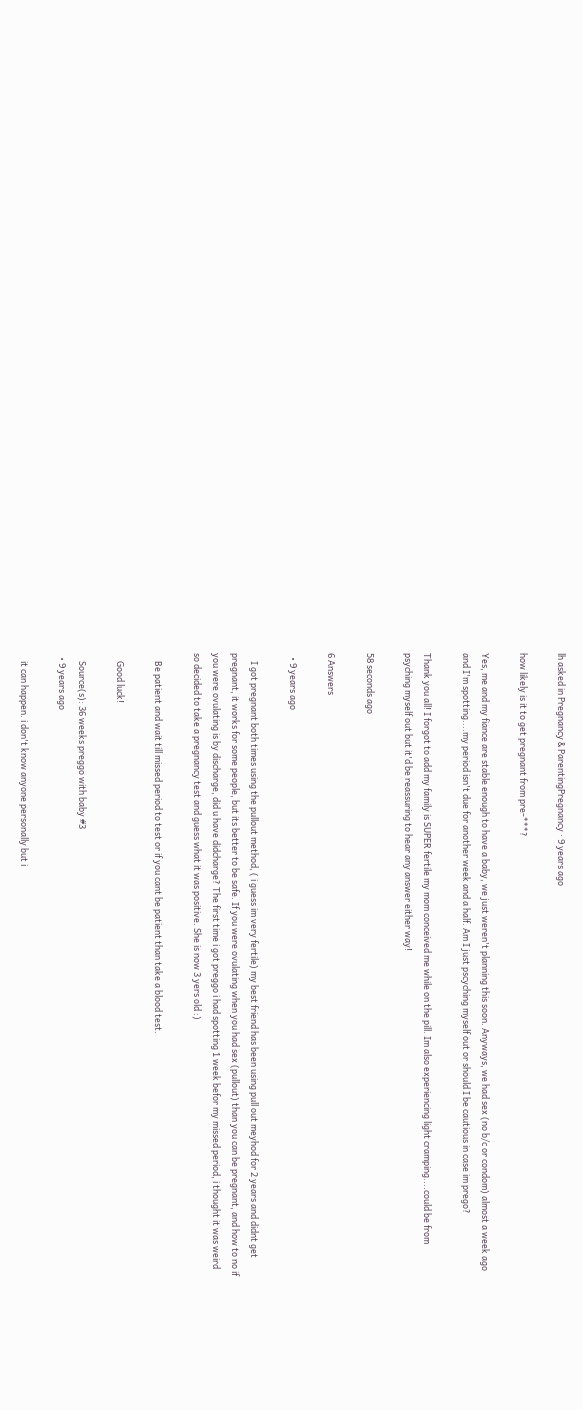lh asked in Pregnancy & ParentingPregnancy · 9 years ago

how likely is it to get pregnant from pre-***?

Yes, me and my fiance are stable enough to have a baby, we just weren't planning this soon. Anyways, we had sex (no b/c or condom) almost a week ago and I'm spotting....my period isn't due for another week and a half. Am I just pscyching myself out or should I be cautious in case im prego?

Thank you all! I forgot to add my family is SUPER fertile my mom conceived me while on the pill. Im also experiencing light cramping....could be from psyching myself out but it'd be reassuring to hear any answer either way!

58 seconds ago

6 Answers

  • 9 years ago

    I got pregnant both times using the pullout method, ( i guess im very fertile) my best friend has been using pull out meyhod for 2 years and didnt get pregnant, it works for some people, but its better to be safe. If you were ovulating when you had sex (pullout) than you can be pregnant, and how to no if you were ovulating is by discharge, did u have didcharge? The first time i got preggo i had spotting 1 week befor my missed period, i thought it was weird so decided to take a pregnancy test and guess what it was positive. She is now 3 yers old :)

    Be patient and wait till missed period to test or if you cant be patient than take a blood test.

    Good luck!

    Source(s): 36 weeks preggo with baby #3
  • 9 years ago

    it can happen. i don't know anyone personally but i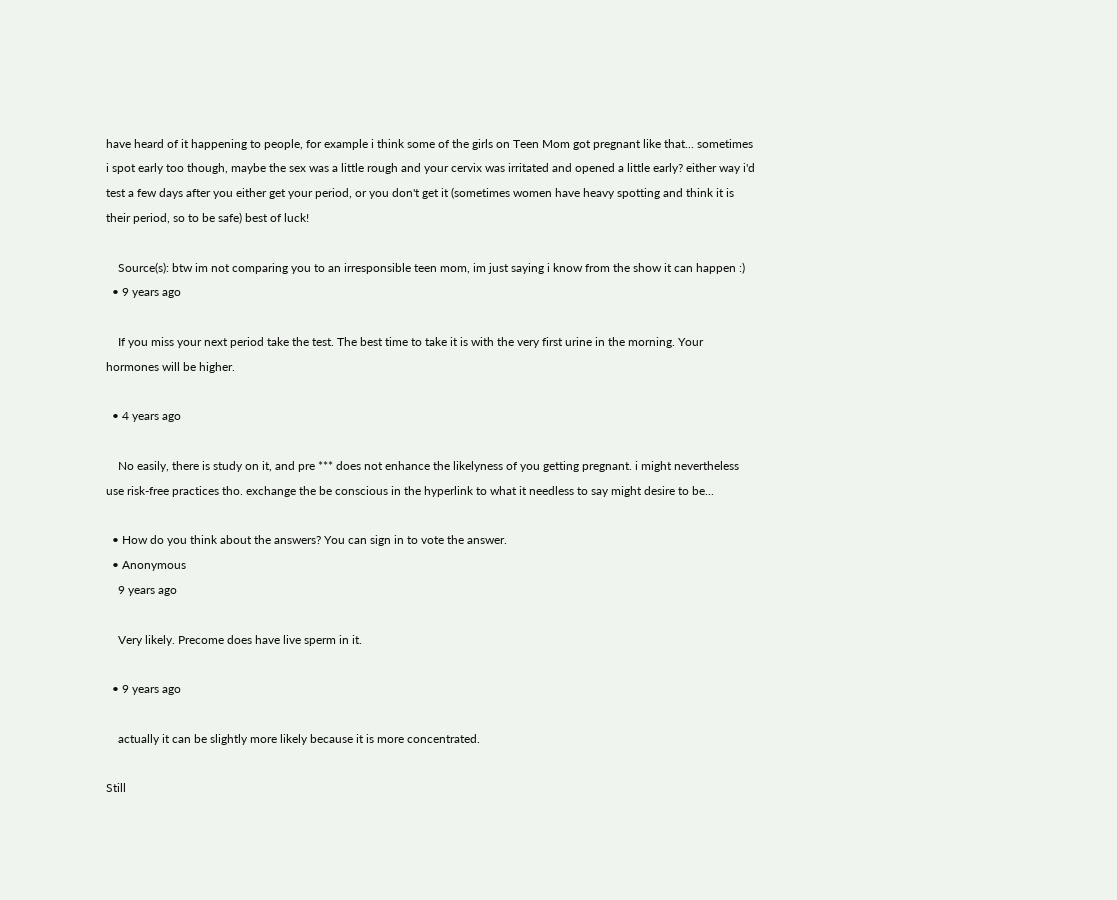have heard of it happening to people, for example i think some of the girls on Teen Mom got pregnant like that... sometimes i spot early too though, maybe the sex was a little rough and your cervix was irritated and opened a little early? either way i'd test a few days after you either get your period, or you don't get it (sometimes women have heavy spotting and think it is their period, so to be safe) best of luck!

    Source(s): btw im not comparing you to an irresponsible teen mom, im just saying i know from the show it can happen :)
  • 9 years ago

    If you miss your next period take the test. The best time to take it is with the very first urine in the morning. Your hormones will be higher.

  • 4 years ago

    No easily, there is study on it, and pre *** does not enhance the likelyness of you getting pregnant. i might nevertheless use risk-free practices tho. exchange the be conscious in the hyperlink to what it needless to say might desire to be...

  • How do you think about the answers? You can sign in to vote the answer.
  • Anonymous
    9 years ago

    Very likely. Precome does have live sperm in it.

  • 9 years ago

    actually it can be slightly more likely because it is more concentrated.

Still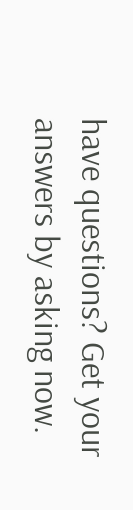have questions? Get your answers by asking now.